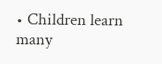• Children learn many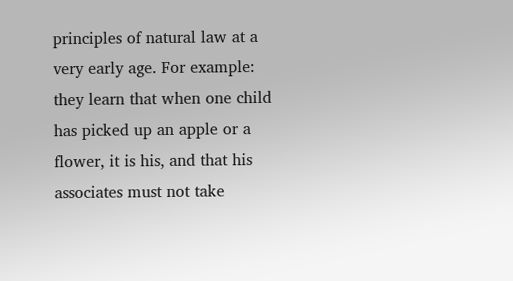principles of natural law at a very early age. For example: they learn that when one child has picked up an apple or a flower, it is his, and that his associates must not take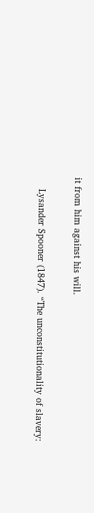it from him against his will.

    Lysander Spooner (1847). “The unconstitutionality of slavery: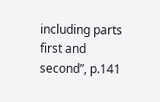including parts first and second”, p.141